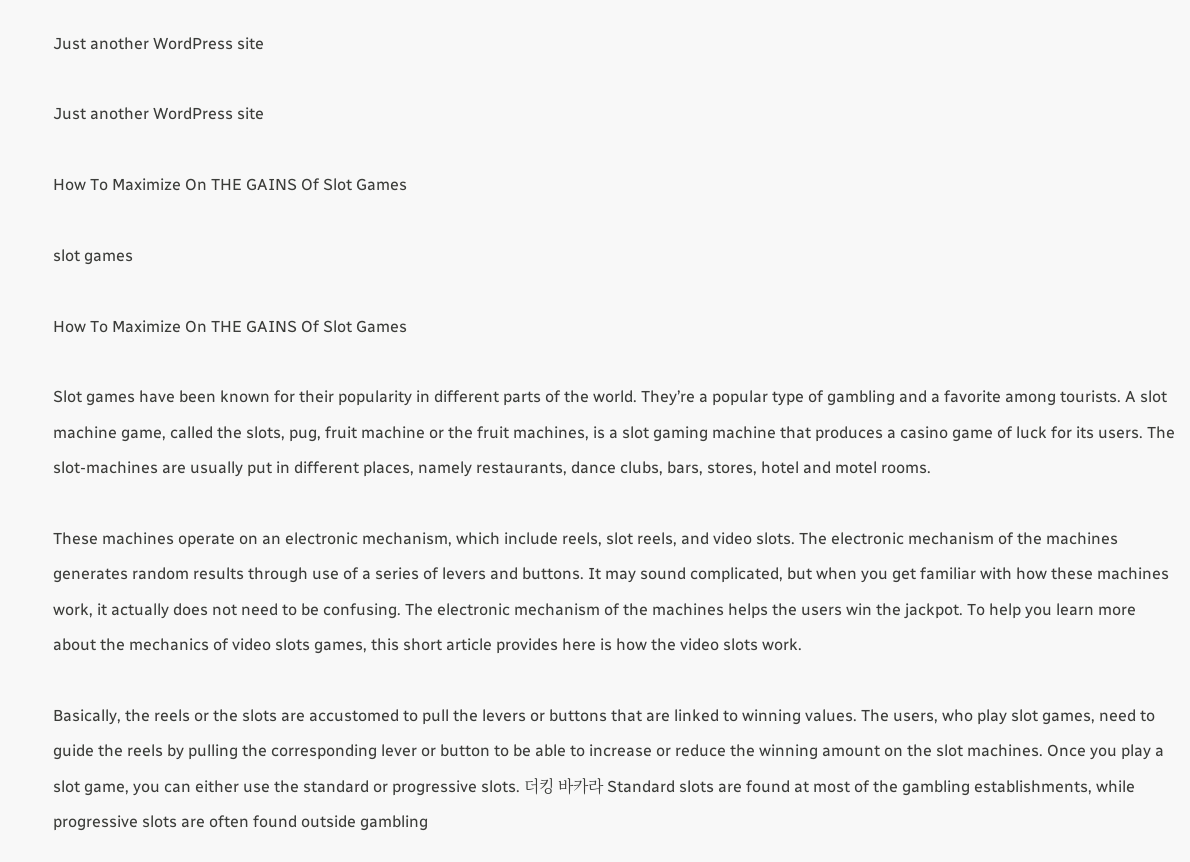Just another WordPress site

Just another WordPress site

How To Maximize On THE GAINS Of Slot Games

slot games

How To Maximize On THE GAINS Of Slot Games

Slot games have been known for their popularity in different parts of the world. They’re a popular type of gambling and a favorite among tourists. A slot machine game, called the slots, pug, fruit machine or the fruit machines, is a slot gaming machine that produces a casino game of luck for its users. The slot-machines are usually put in different places, namely restaurants, dance clubs, bars, stores, hotel and motel rooms.

These machines operate on an electronic mechanism, which include reels, slot reels, and video slots. The electronic mechanism of the machines generates random results through use of a series of levers and buttons. It may sound complicated, but when you get familiar with how these machines work, it actually does not need to be confusing. The electronic mechanism of the machines helps the users win the jackpot. To help you learn more about the mechanics of video slots games, this short article provides here is how the video slots work.

Basically, the reels or the slots are accustomed to pull the levers or buttons that are linked to winning values. The users, who play slot games, need to guide the reels by pulling the corresponding lever or button to be able to increase or reduce the winning amount on the slot machines. Once you play a slot game, you can either use the standard or progressive slots. 더킹 바카라 Standard slots are found at most of the gambling establishments, while progressive slots are often found outside gambling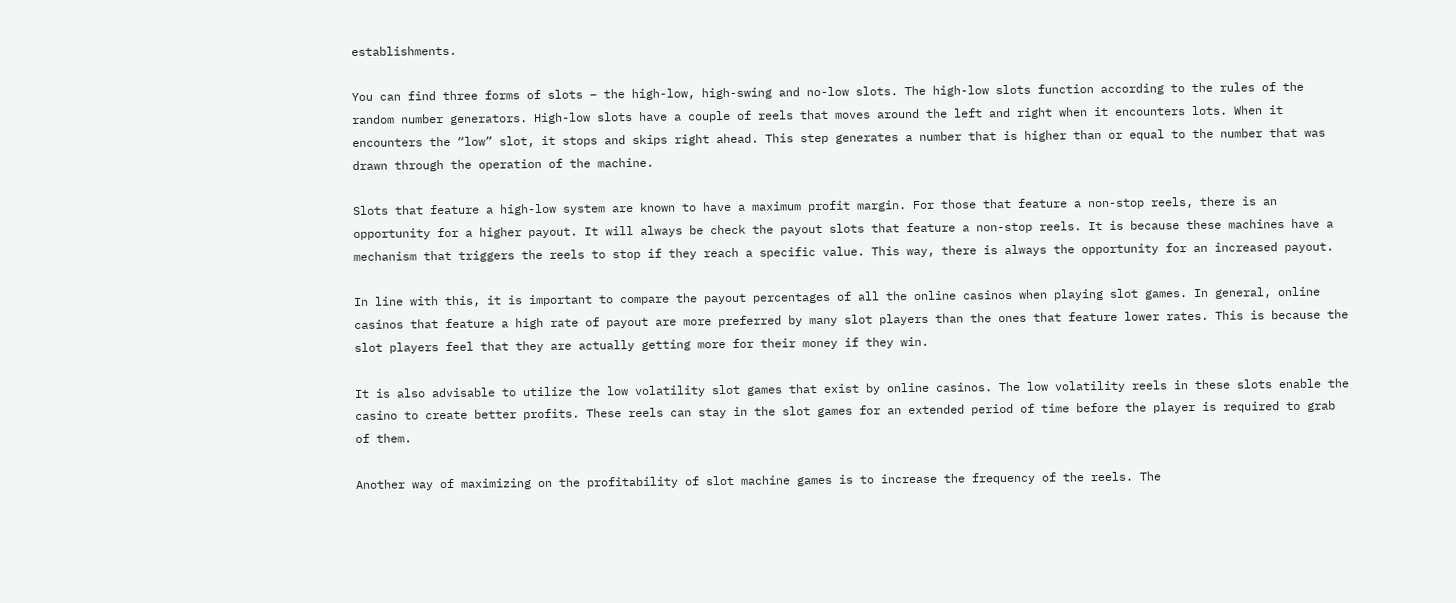establishments.

You can find three forms of slots – the high-low, high-swing and no-low slots. The high-low slots function according to the rules of the random number generators. High-low slots have a couple of reels that moves around the left and right when it encounters lots. When it encounters the “low” slot, it stops and skips right ahead. This step generates a number that is higher than or equal to the number that was drawn through the operation of the machine.

Slots that feature a high-low system are known to have a maximum profit margin. For those that feature a non-stop reels, there is an opportunity for a higher payout. It will always be check the payout slots that feature a non-stop reels. It is because these machines have a mechanism that triggers the reels to stop if they reach a specific value. This way, there is always the opportunity for an increased payout.

In line with this, it is important to compare the payout percentages of all the online casinos when playing slot games. In general, online casinos that feature a high rate of payout are more preferred by many slot players than the ones that feature lower rates. This is because the slot players feel that they are actually getting more for their money if they win.

It is also advisable to utilize the low volatility slot games that exist by online casinos. The low volatility reels in these slots enable the casino to create better profits. These reels can stay in the slot games for an extended period of time before the player is required to grab of them.

Another way of maximizing on the profitability of slot machine games is to increase the frequency of the reels. The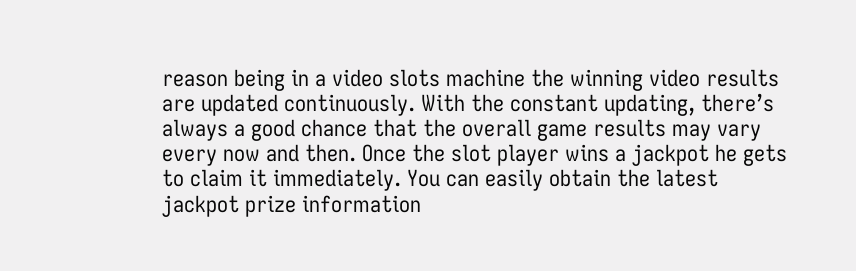reason being in a video slots machine the winning video results are updated continuously. With the constant updating, there’s always a good chance that the overall game results may vary every now and then. Once the slot player wins a jackpot he gets to claim it immediately. You can easily obtain the latest jackpot prize information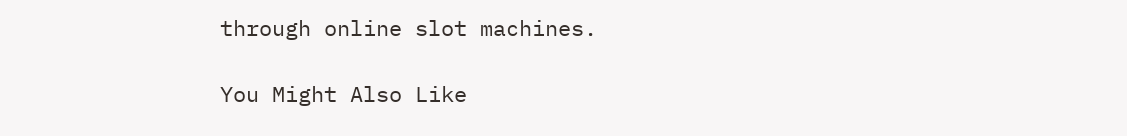through online slot machines.

You Might Also Like